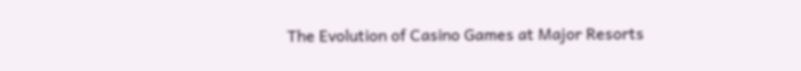The Evolution of Casino Games at Major Resorts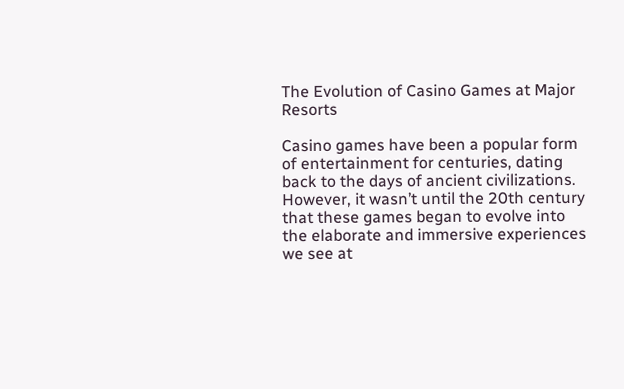The Evolution of Casino Games at Major Resorts

Casino games have been a popular form of entertainment for centuries, dating back to the days of ancient civilizations. However, it wasn’t until the 20th century that these games began to evolve into the elaborate and immersive experiences we see at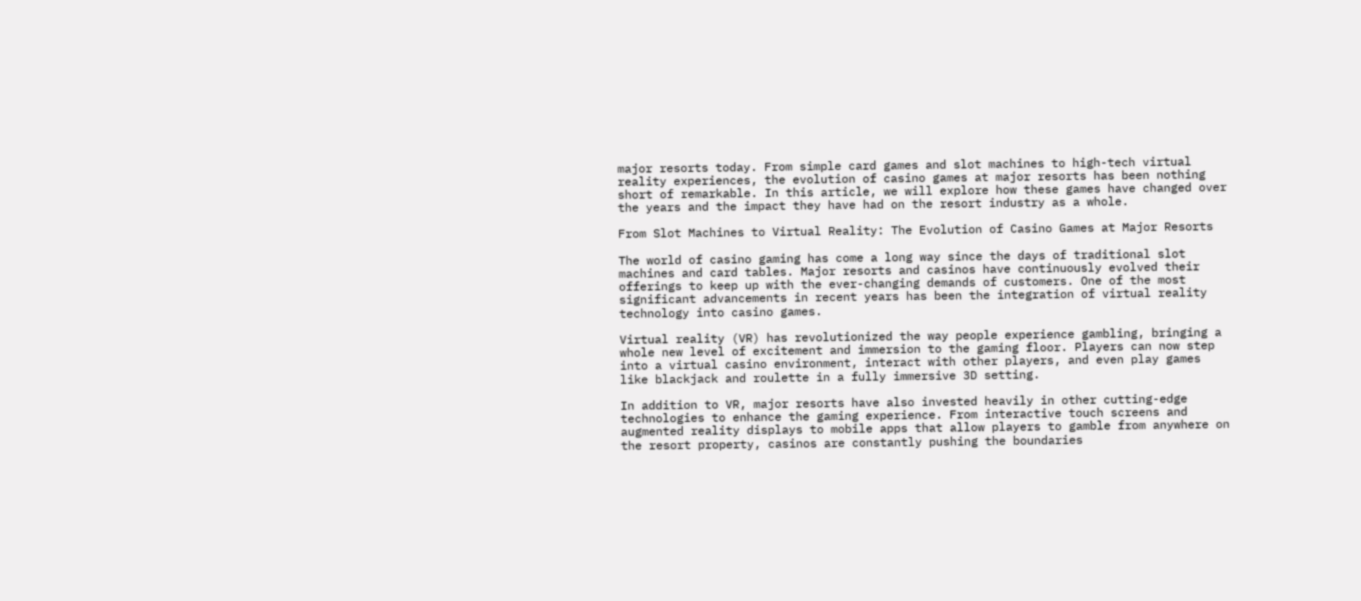major resorts today. From simple card games and slot machines to high-tech virtual reality experiences, the evolution of casino games at major resorts has been nothing short of remarkable. In this article, we will explore how these games have changed over the years and the impact they have had on the resort industry as a whole.

From Slot Machines to Virtual Reality: The Evolution of Casino Games at Major Resorts

The world of casino gaming has come a long way since the days of traditional slot machines and card tables. Major resorts and casinos have continuously evolved their offerings to keep up with the ever-changing demands of customers. One of the most significant advancements in recent years has been the integration of virtual reality technology into casino games.

Virtual reality (VR) has revolutionized the way people experience gambling, bringing a whole new level of excitement and immersion to the gaming floor. Players can now step into a virtual casino environment, interact with other players, and even play games like blackjack and roulette in a fully immersive 3D setting.

In addition to VR, major resorts have also invested heavily in other cutting-edge technologies to enhance the gaming experience. From interactive touch screens and augmented reality displays to mobile apps that allow players to gamble from anywhere on the resort property, casinos are constantly pushing the boundaries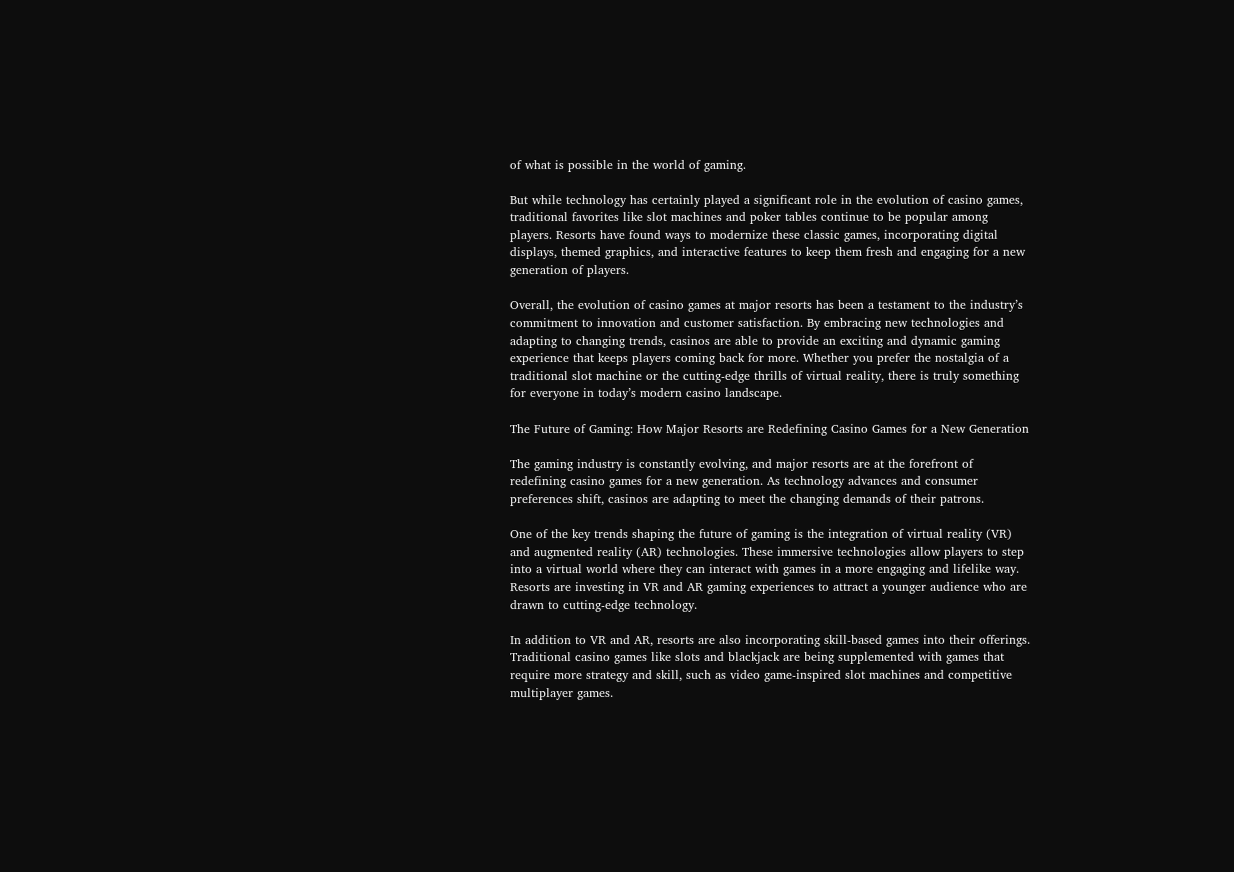of what is possible in the world of gaming.

But while technology has certainly played a significant role in the evolution of casino games, traditional favorites like slot machines and poker tables continue to be popular among players. Resorts have found ways to modernize these classic games, incorporating digital displays, themed graphics, and interactive features to keep them fresh and engaging for a new generation of players.

Overall, the evolution of casino games at major resorts has been a testament to the industry’s commitment to innovation and customer satisfaction. By embracing new technologies and adapting to changing trends, casinos are able to provide an exciting and dynamic gaming experience that keeps players coming back for more. Whether you prefer the nostalgia of a traditional slot machine or the cutting-edge thrills of virtual reality, there is truly something for everyone in today’s modern casino landscape.

The Future of Gaming: How Major Resorts are Redefining Casino Games for a New Generation

The gaming industry is constantly evolving, and major resorts are at the forefront of redefining casino games for a new generation. As technology advances and consumer preferences shift, casinos are adapting to meet the changing demands of their patrons.

One of the key trends shaping the future of gaming is the integration of virtual reality (VR) and augmented reality (AR) technologies. These immersive technologies allow players to step into a virtual world where they can interact with games in a more engaging and lifelike way. Resorts are investing in VR and AR gaming experiences to attract a younger audience who are drawn to cutting-edge technology.

In addition to VR and AR, resorts are also incorporating skill-based games into their offerings. Traditional casino games like slots and blackjack are being supplemented with games that require more strategy and skill, such as video game-inspired slot machines and competitive multiplayer games.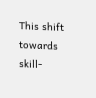This shift towards skill-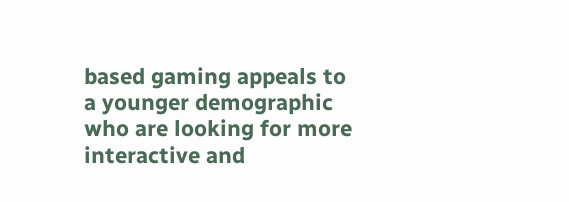based gaming appeals to a younger demographic who are looking for more interactive and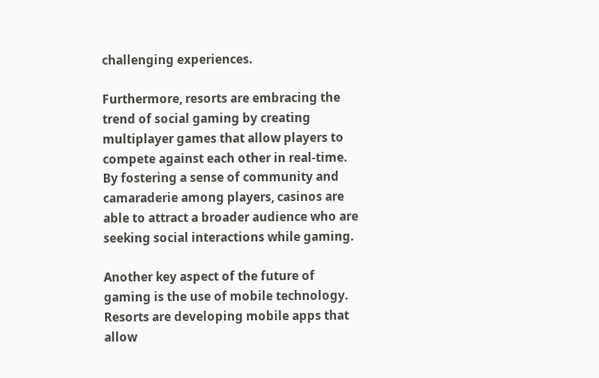challenging experiences.

Furthermore, resorts are embracing the trend of social gaming by creating multiplayer games that allow players to compete against each other in real-time. By fostering a sense of community and camaraderie among players, casinos are able to attract a broader audience who are seeking social interactions while gaming.

Another key aspect of the future of gaming is the use of mobile technology. Resorts are developing mobile apps that allow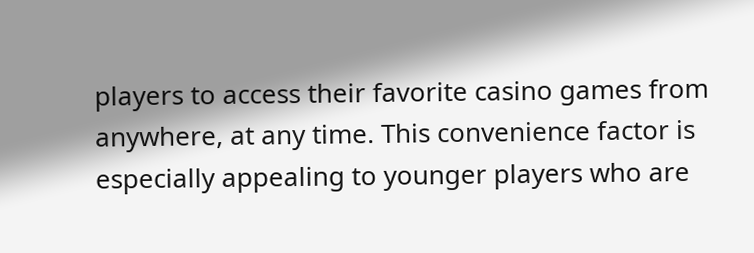players to access their favorite casino games from anywhere, at any time. This convenience factor is especially appealing to younger players who are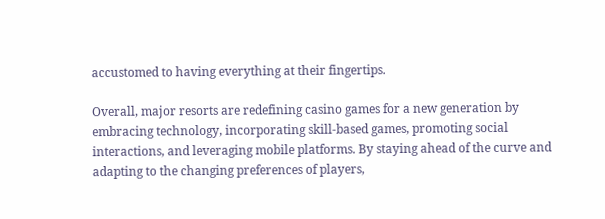accustomed to having everything at their fingertips.

Overall, major resorts are redefining casino games for a new generation by embracing technology, incorporating skill-based games, promoting social interactions, and leveraging mobile platforms. By staying ahead of the curve and adapting to the changing preferences of players,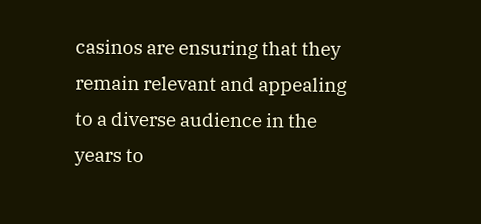casinos are ensuring that they remain relevant and appealing to a diverse audience in the years to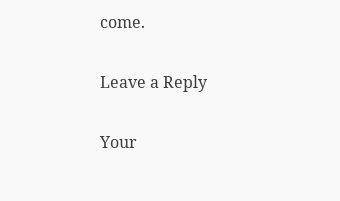come.

Leave a Reply

Your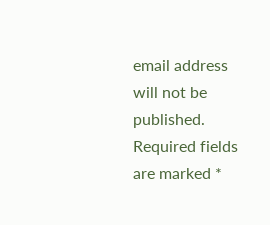email address will not be published. Required fields are marked *